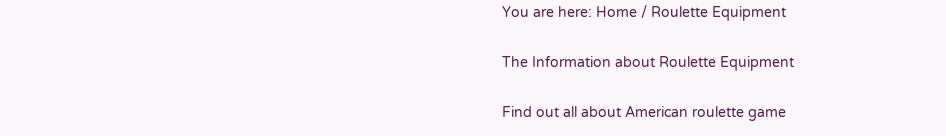You are here: Home / Roulette Equipment

The Information about Roulette Equipment

Find out all about American roulette game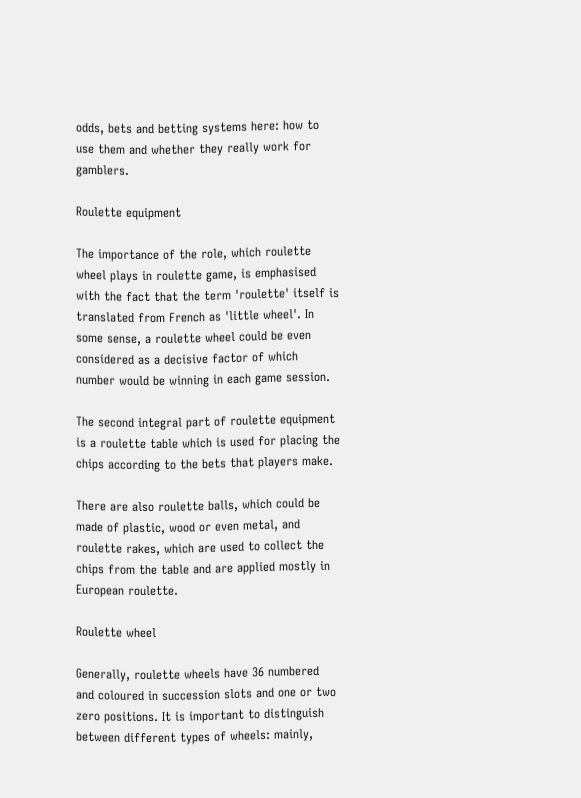odds, bets and betting systems here: how to use them and whether they really work for gamblers.

Roulette equipment

The importance of the role, which roulette wheel plays in roulette game, is emphasised with the fact that the term 'roulette' itself is translated from French as 'little wheel'. In some sense, a roulette wheel could be even considered as a decisive factor of which number would be winning in each game session.

The second integral part of roulette equipment is a roulette table which is used for placing the chips according to the bets that players make.

There are also roulette balls, which could be made of plastic, wood or even metal, and roulette rakes, which are used to collect the chips from the table and are applied mostly in European roulette.

Roulette wheel

Generally, roulette wheels have 36 numbered and coloured in succession slots and one or two zero positions. It is important to distinguish between different types of wheels: mainly,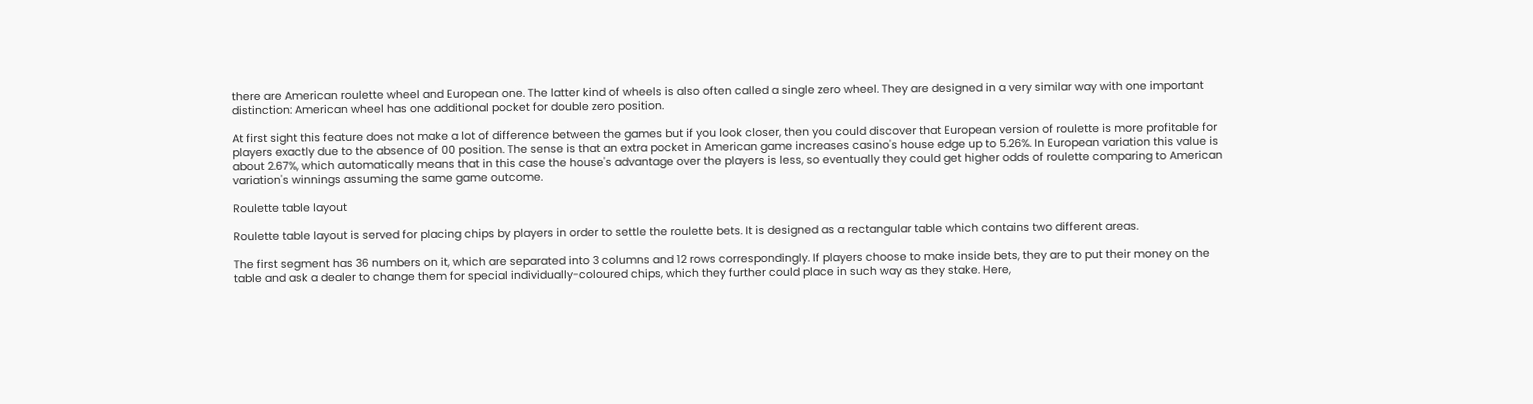there are American roulette wheel and European one. The latter kind of wheels is also often called a single zero wheel. They are designed in a very similar way with one important distinction: American wheel has one additional pocket for double zero position.

At first sight this feature does not make a lot of difference between the games but if you look closer, then you could discover that European version of roulette is more profitable for players exactly due to the absence of 00 position. The sense is that an extra pocket in American game increases casino's house edge up to 5.26%. In European variation this value is about 2.67%, which automatically means that in this case the house's advantage over the players is less, so eventually they could get higher odds of roulette comparing to American variation's winnings assuming the same game outcome.

Roulette table layout

Roulette table layout is served for placing chips by players in order to settle the roulette bets. It is designed as a rectangular table which contains two different areas.

The first segment has 36 numbers on it, which are separated into 3 columns and 12 rows correspondingly. If players choose to make inside bets, they are to put their money on the table and ask a dealer to change them for special individually-coloured chips, which they further could place in such way as they stake. Here,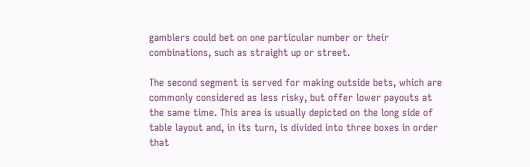gamblers could bet on one particular number or their combinations, such as straight up or street.

The second segment is served for making outside bets, which are commonly considered as less risky, but offer lower payouts at the same time. This area is usually depicted on the long side of table layout and, in its turn, is divided into three boxes in order that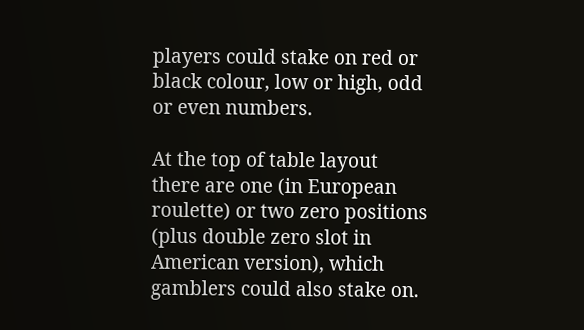players could stake on red or black colour, low or high, odd or even numbers.

At the top of table layout there are one (in European roulette) or two zero positions (plus double zero slot in American version), which gamblers could also stake on.